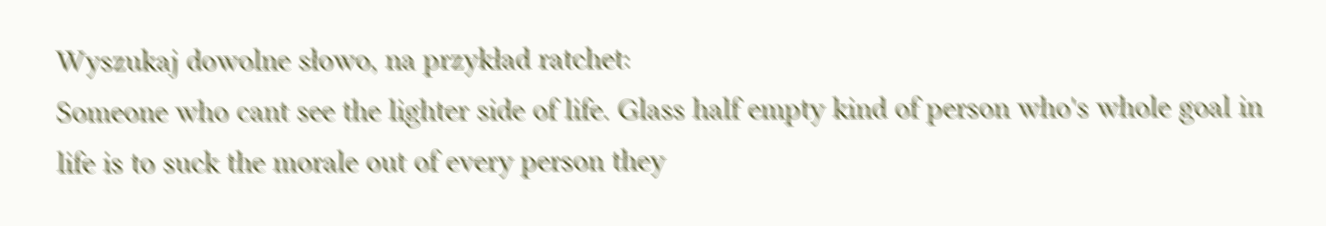Wyszukaj dowolne słowo, na przykład ratchet:
Someone who cant see the lighter side of life. Glass half empty kind of person who's whole goal in life is to suck the morale out of every person they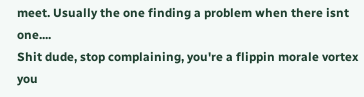meet. Usually the one finding a problem when there isnt one....
Shit dude, stop complaining, you're a flippin morale vortex you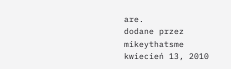are.
dodane przez mikeythatsme kwiecień 13, 2010